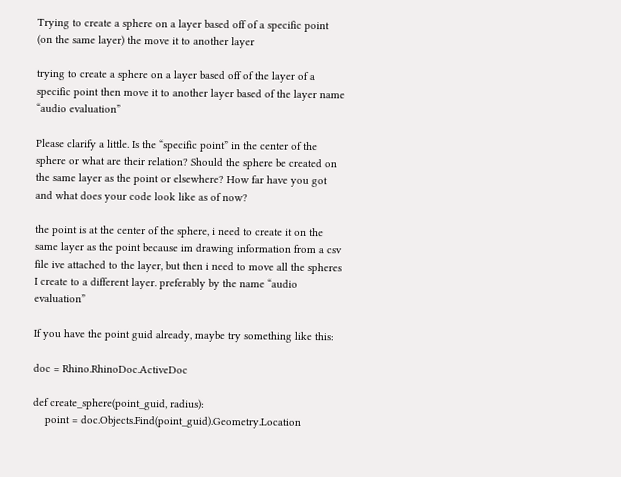Trying to create a sphere on a layer based off of a specific point (on the same layer) the move it to another layer

trying to create a sphere on a layer based off of the layer of a specific point then move it to another layer based of the layer name “audio evaluation”

Please clarify a little. Is the “specific point” in the center of the sphere or what are their relation? Should the sphere be created on the same layer as the point or elsewhere? How far have you got and what does your code look like as of now?

the point is at the center of the sphere, i need to create it on the same layer as the point because im drawing information from a csv file ive attached to the layer, but then i need to move all the spheres I create to a different layer. preferably by the name “audio evaluation”

If you have the point guid already, maybe try something like this:

doc = Rhino.RhinoDoc.ActiveDoc

def create_sphere(point_guid, radius):
    point = doc.Objects.Find(point_guid).Geometry.Location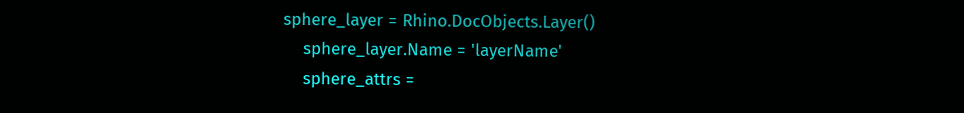sphere_layer = Rhino.DocObjects.Layer()
    sphere_layer.Name = 'layerName'
    sphere_attrs =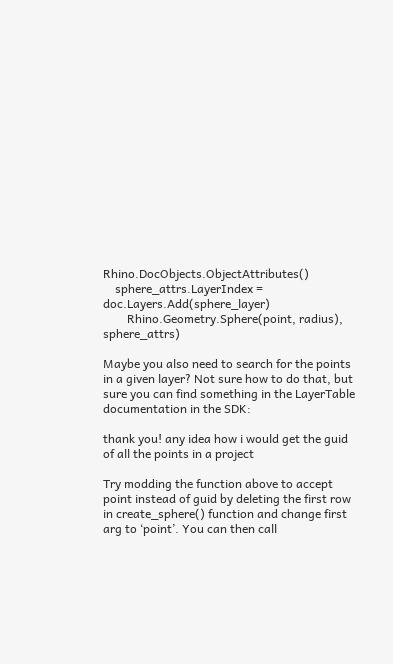Rhino.DocObjects.ObjectAttributes()
    sphere_attrs.LayerIndex = doc.Layers.Add(sphere_layer)
        Rhino.Geometry.Sphere(point, radius), sphere_attrs)

Maybe you also need to search for the points in a given layer? Not sure how to do that, but sure you can find something in the LayerTable documentation in the SDK:

thank you! any idea how i would get the guid of all the points in a project

Try modding the function above to accept point instead of guid by deleting the first row in create_sphere() function and change first arg to ‘point’. You can then call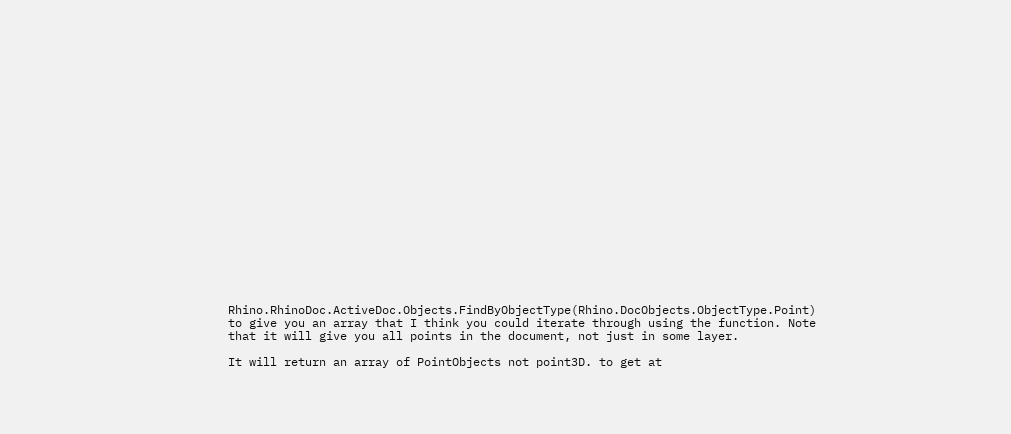Rhino.RhinoDoc.ActiveDoc.Objects.FindByObjectType(Rhino.DocObjects.ObjectType.Point) to give you an array that I think you could iterate through using the function. Note that it will give you all points in the document, not just in some layer.

It will return an array of PointObjects not point3D. to get at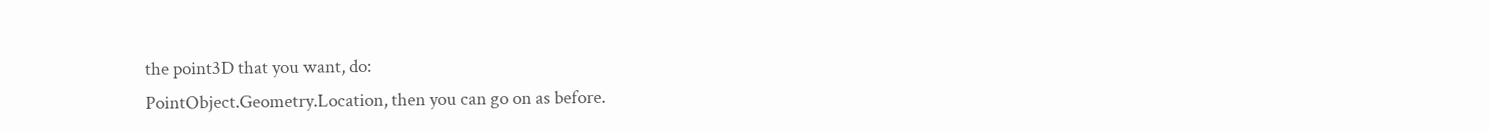the point3D that you want, do:
PointObject.Geometry.Location, then you can go on as before.